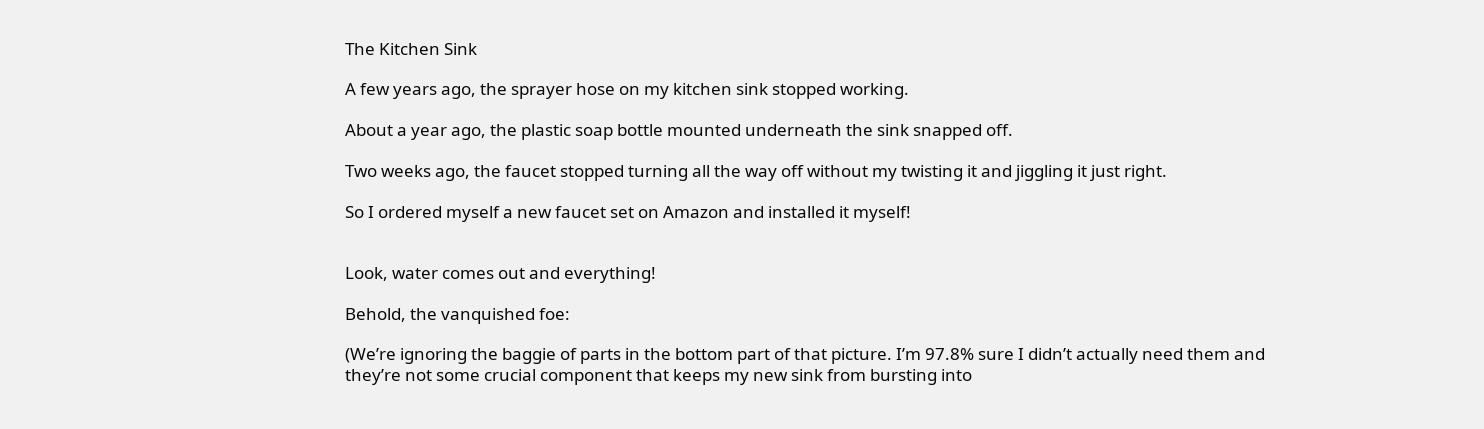The Kitchen Sink

A few years ago, the sprayer hose on my kitchen sink stopped working.

About a year ago, the plastic soap bottle mounted underneath the sink snapped off.

Two weeks ago, the faucet stopped turning all the way off without my twisting it and jiggling it just right.

So I ordered myself a new faucet set on Amazon and installed it myself!


Look, water comes out and everything!

Behold, the vanquished foe:

(We’re ignoring the baggie of parts in the bottom part of that picture. I’m 97.8% sure I didn’t actually need them and they’re not some crucial component that keeps my new sink from bursting into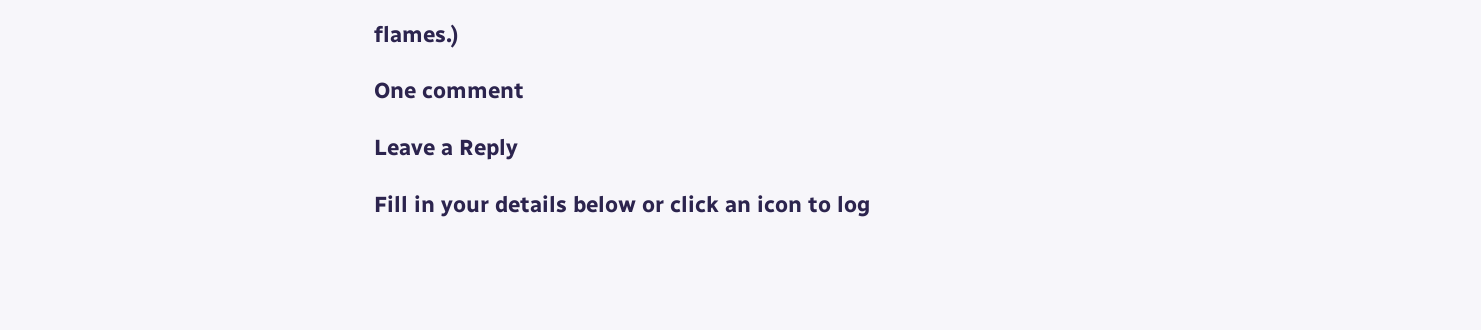flames.)

One comment

Leave a Reply

Fill in your details below or click an icon to log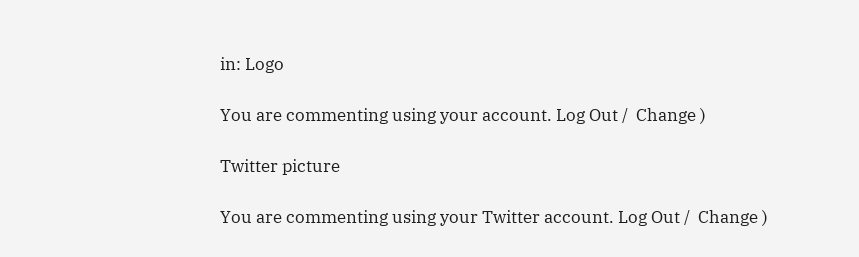in: Logo

You are commenting using your account. Log Out /  Change )

Twitter picture

You are commenting using your Twitter account. Log Out /  Change )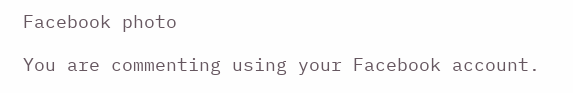Facebook photo

You are commenting using your Facebook account.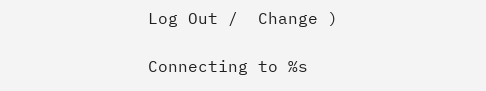Log Out /  Change )

Connecting to %s